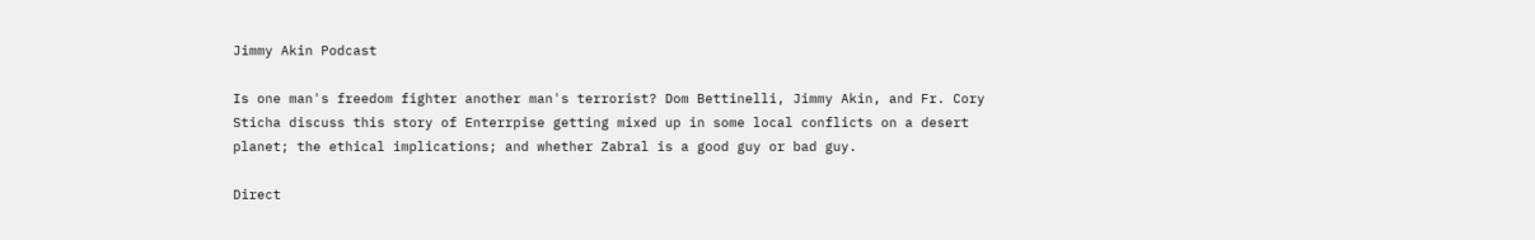Jimmy Akin Podcast

Is one man's freedom fighter another man's terrorist? Dom Bettinelli, Jimmy Akin, and Fr. Cory Sticha discuss this story of Enterrpise getting mixed up in some local conflicts on a desert planet; the ethical implications; and whether Zabral is a good guy or bad guy.

Direct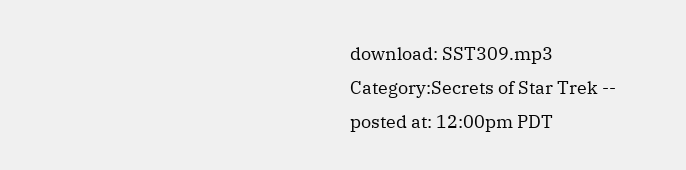download: SST309.mp3
Category:Secrets of Star Trek -- posted at: 12:00pm PDT